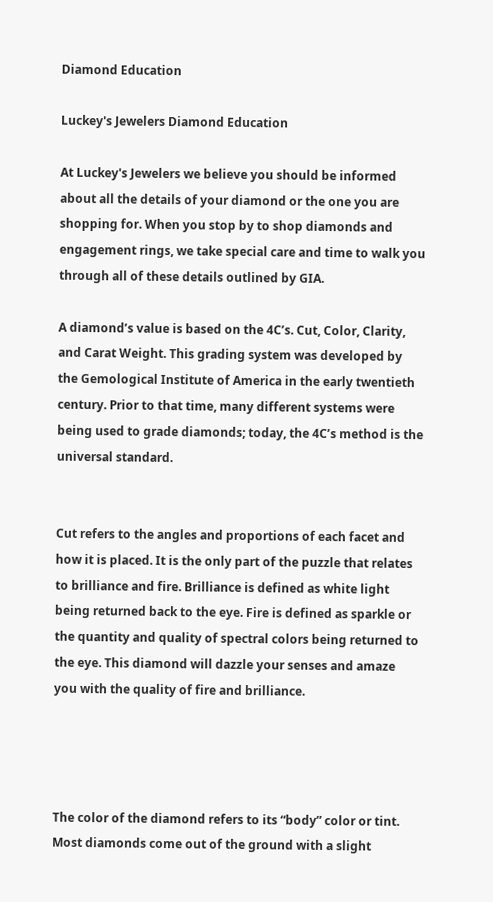Diamond Education

Luckey's Jewelers Diamond Education

At Luckey's Jewelers we believe you should be informed about all the details of your diamond or the one you are shopping for. When you stop by to shop diamonds and engagement rings, we take special care and time to walk you through all of these details outlined by GIA.

A diamond’s value is based on the 4C’s. Cut, Color, Clarity, and Carat Weight. This grading system was developed by the Gemological Institute of America in the early twentieth century. Prior to that time, many different systems were being used to grade diamonds; today, the 4C’s method is the universal standard.


Cut refers to the angles and proportions of each facet and how it is placed. It is the only part of the puzzle that relates to brilliance and fire. Brilliance is defined as white light being returned back to the eye. Fire is defined as sparkle or the quantity and quality of spectral colors being returned to the eye. This diamond will dazzle your senses and amaze you with the quality of fire and brilliance.




The color of the diamond refers to its “body” color or tint. Most diamonds come out of the ground with a slight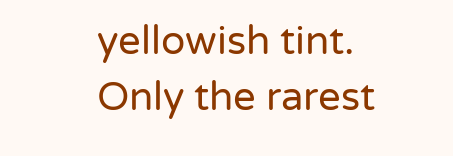yellowish tint. Only the rarest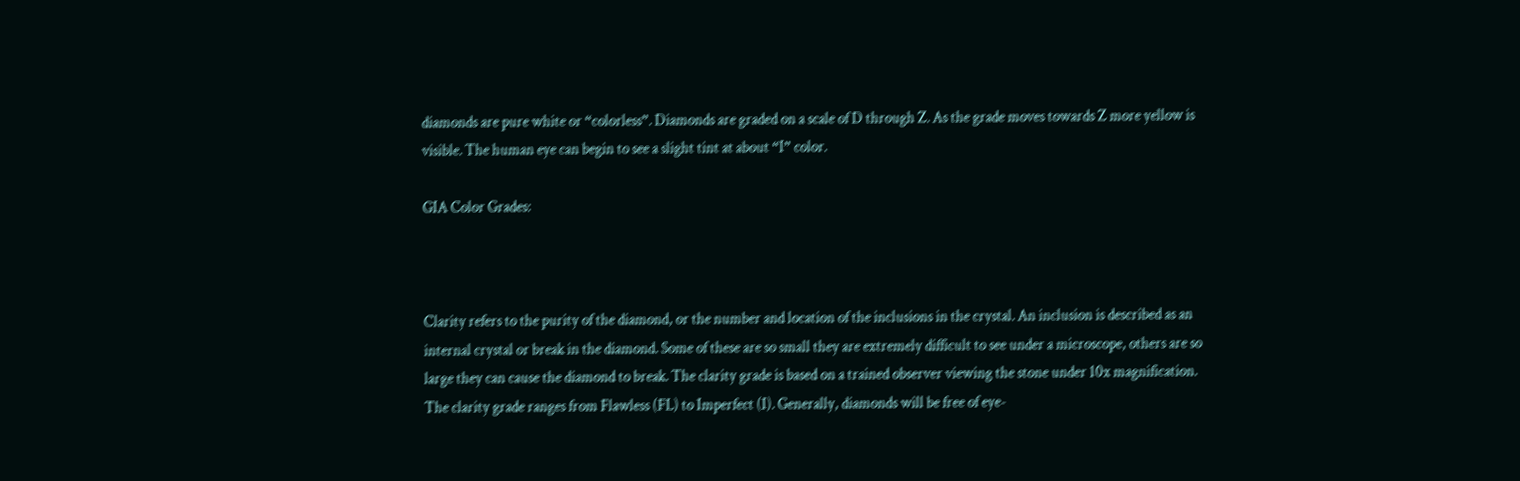diamonds are pure white or “colorless”. Diamonds are graded on a scale of D through Z. As the grade moves towards Z more yellow is visible. The human eye can begin to see a slight tint at about “I” color.

GIA Color Grades:



Clarity refers to the purity of the diamond, or the number and location of the inclusions in the crystal. An inclusion is described as an internal crystal or break in the diamond. Some of these are so small they are extremely difficult to see under a microscope, others are so large they can cause the diamond to break. The clarity grade is based on a trained observer viewing the stone under 10x magnification. The clarity grade ranges from Flawless (FL) to Imperfect (I). Generally, diamonds will be free of eye-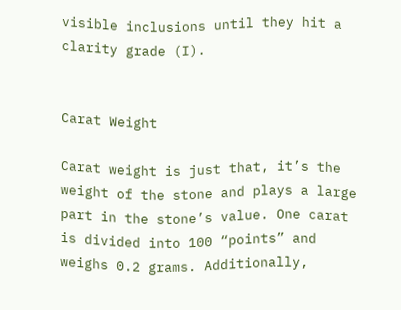visible inclusions until they hit a clarity grade (I).


Carat Weight

Carat weight is just that, it’s the weight of the stone and plays a large part in the stone’s value. One carat is divided into 100 “points” and weighs 0.2 grams. Additionally,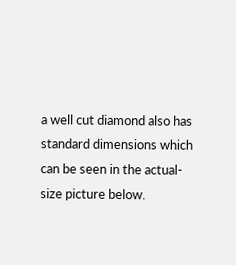a well cut diamond also has standard dimensions which can be seen in the actual-size picture below.